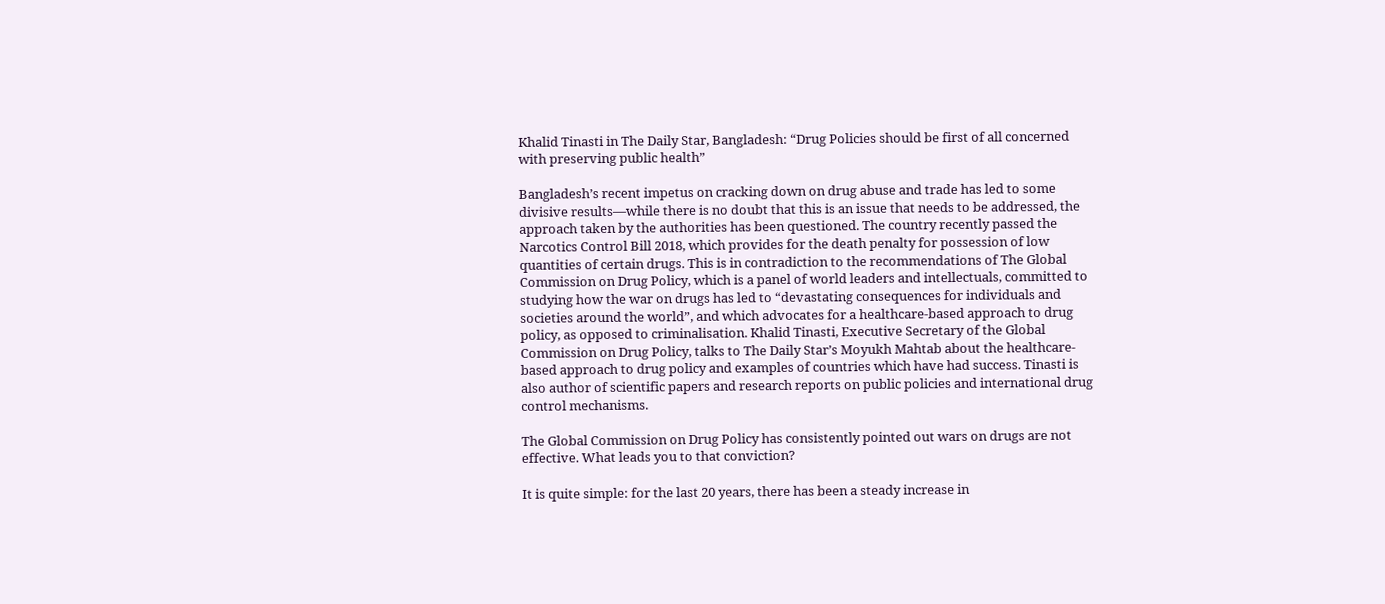Khalid Tinasti in The Daily Star, Bangladesh: “Drug Policies should be first of all concerned with preserving public health”

Bangladesh’s recent impetus on cracking down on drug abuse and trade has led to some divisive results—while there is no doubt that this is an issue that needs to be addressed, the approach taken by the authorities has been questioned. The country recently passed the Narcotics Control Bill 2018, which provides for the death penalty for possession of low quantities of certain drugs. This is in contradiction to the recommendations of The Global Commission on Drug Policy, which is a panel of world leaders and intellectuals, committed to studying how the war on drugs has led to “devastating consequences for individuals and societies around the world”, and which advocates for a healthcare-based approach to drug policy, as opposed to criminalisation. Khalid Tinasti, Executive Secretary of the Global Commission on Drug Policy, talks to The Daily Star’s Moyukh Mahtab about the healthcare-based approach to drug policy and examples of countries which have had success. Tinasti is also author of scientific papers and research reports on public policies and international drug control mechanisms.

The Global Commission on Drug Policy has consistently pointed out wars on drugs are not effective. What leads you to that conviction?

It is quite simple: for the last 20 years, there has been a steady increase in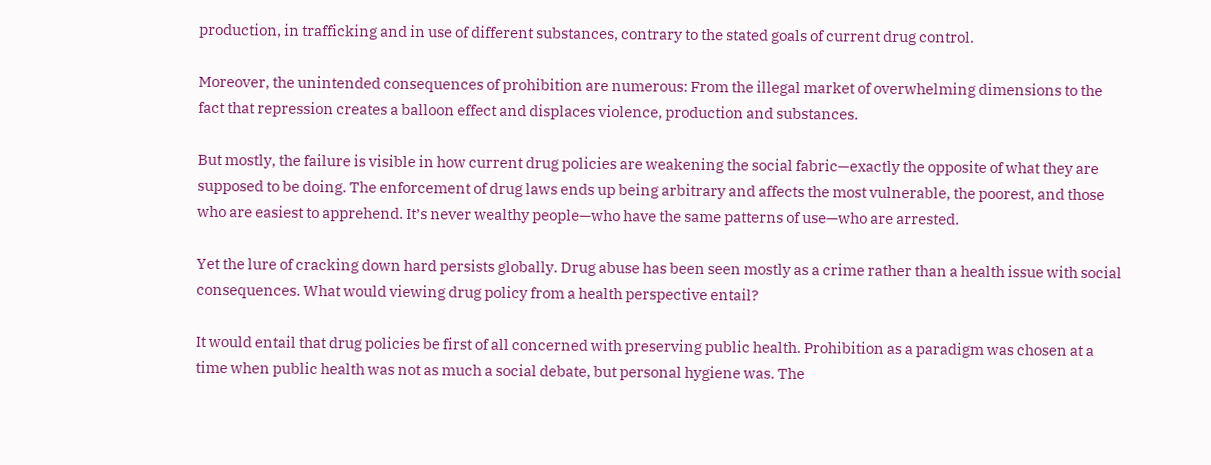production, in trafficking and in use of different substances, contrary to the stated goals of current drug control.

Moreover, the unintended consequences of prohibition are numerous: From the illegal market of overwhelming dimensions to the fact that repression creates a balloon effect and displaces violence, production and substances.

But mostly, the failure is visible in how current drug policies are weakening the social fabric—exactly the opposite of what they are supposed to be doing. The enforcement of drug laws ends up being arbitrary and affects the most vulnerable, the poorest, and those who are easiest to apprehend. It’s never wealthy people—who have the same patterns of use—who are arrested.

Yet the lure of cracking down hard persists globally. Drug abuse has been seen mostly as a crime rather than a health issue with social consequences. What would viewing drug policy from a health perspective entail?

It would entail that drug policies be first of all concerned with preserving public health. Prohibition as a paradigm was chosen at a time when public health was not as much a social debate, but personal hygiene was. The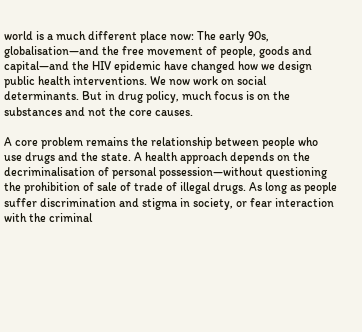world is a much different place now: The early 90s, globalisation—and the free movement of people, goods and capital—and the HIV epidemic have changed how we design public health interventions. We now work on social determinants. But in drug policy, much focus is on the substances and not the core causes.

A core problem remains the relationship between people who use drugs and the state. A health approach depends on the decriminalisation of personal possession—without questioning the prohibition of sale of trade of illegal drugs. As long as people suffer discrimination and stigma in society, or fear interaction with the criminal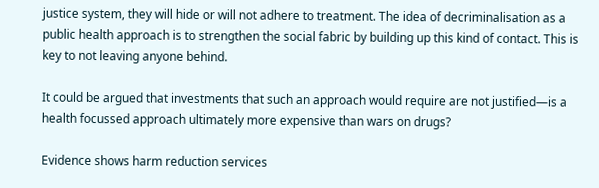justice system, they will hide or will not adhere to treatment. The idea of decriminalisation as a public health approach is to strengthen the social fabric by building up this kind of contact. This is key to not leaving anyone behind.

It could be argued that investments that such an approach would require are not justified—is a health focussed approach ultimately more expensive than wars on drugs?

Evidence shows harm reduction services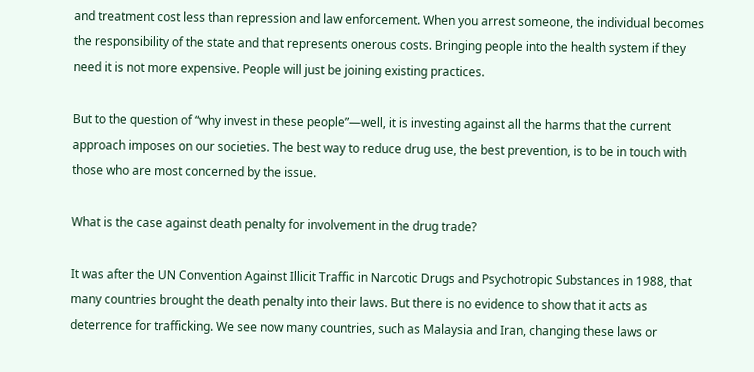and treatment cost less than repression and law enforcement. When you arrest someone, the individual becomes the responsibility of the state and that represents onerous costs. Bringing people into the health system if they need it is not more expensive. People will just be joining existing practices.

But to the question of “why invest in these people”—well, it is investing against all the harms that the current approach imposes on our societies. The best way to reduce drug use, the best prevention, is to be in touch with those who are most concerned by the issue.

What is the case against death penalty for involvement in the drug trade?

It was after the UN Convention Against Illicit Traffic in Narcotic Drugs and Psychotropic Substances in 1988, that many countries brought the death penalty into their laws. But there is no evidence to show that it acts as deterrence for trafficking. We see now many countries, such as Malaysia and Iran, changing these laws or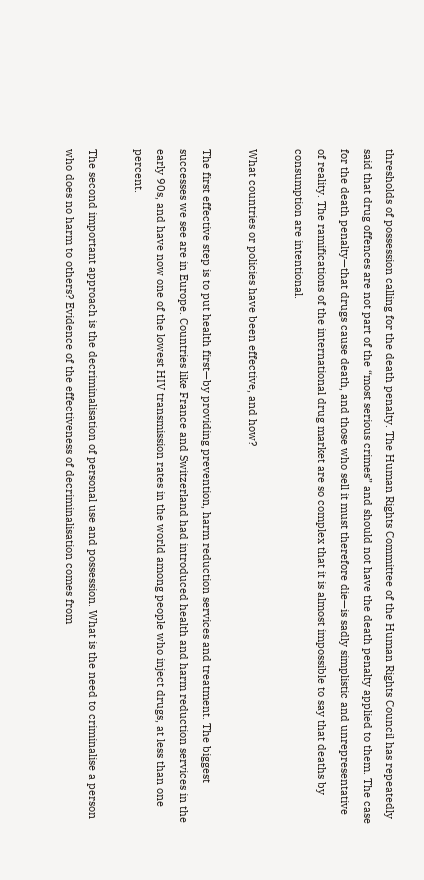thresholds of possession calling for the death penalty. The Human Rights Committee of the Human Rights Council has repeatedly said that drug offences are not part of the “most serious crimes” and should not have the death penalty applied to them. The case for the death penalty—that drugs cause death, and those who sell it must therefore die—is sadly simplistic and unrepresentative of reality. The ramifications of the international drug market are so complex that it is almost impossible to say that deaths by consumption are intentional.

What countries or policies have been effective, and how?

The first effective step is to put health first—by providing prevention, harm reduction services and treatment. The biggest successes we see are in Europe. Countries like France and Switzerland had introduced health and harm reduction services in the early 90s, and have now one of the lowest HIV transmission rates in the world among people who inject drugs, at less than one percent.

The second important approach is the decriminalisation of personal use and possession. What is the need to criminalise a person who does no harm to others? Evidence of the effectiveness of decriminalisation comes from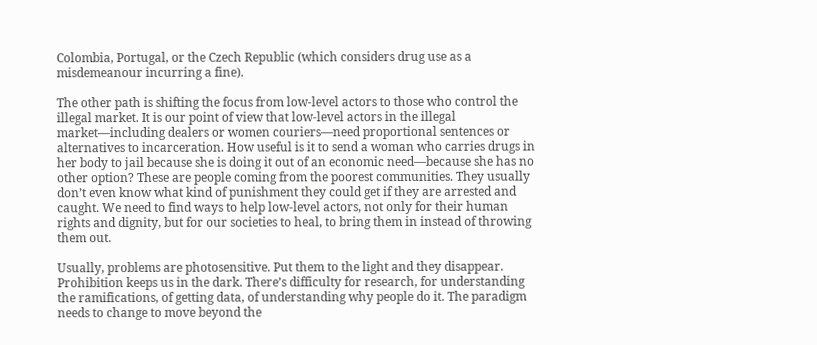Colombia, Portugal, or the Czech Republic (which considers drug use as a misdemeanour incurring a fine).

The other path is shifting the focus from low-level actors to those who control the illegal market. It is our point of view that low-level actors in the illegal market—including dealers or women couriers—need proportional sentences or alternatives to incarceration. How useful is it to send a woman who carries drugs in her body to jail because she is doing it out of an economic need—because she has no other option? These are people coming from the poorest communities. They usually don’t even know what kind of punishment they could get if they are arrested and caught. We need to find ways to help low-level actors, not only for their human rights and dignity, but for our societies to heal, to bring them in instead of throwing them out.

Usually, problems are photosensitive. Put them to the light and they disappear. Prohibition keeps us in the dark. There’s difficulty for research, for understanding the ramifications, of getting data, of understanding why people do it. The paradigm needs to change to move beyond the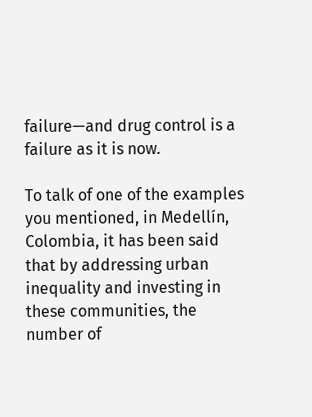failure—and drug control is a failure as it is now.

To talk of one of the examples you mentioned, in Medellín, Colombia, it has been said that by addressing urban inequality and investing in these communities, the number of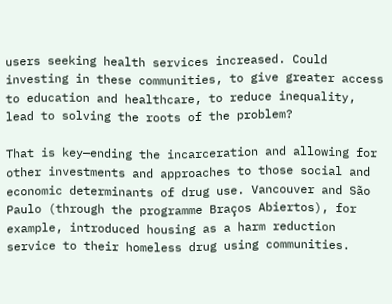users seeking health services increased. Could investing in these communities, to give greater access to education and healthcare, to reduce inequality, lead to solving the roots of the problem?

That is key—ending the incarceration and allowing for other investments and approaches to those social and economic determinants of drug use. Vancouver and São Paulo (through the programme Braços Abiertos), for example, introduced housing as a harm reduction service to their homeless drug using communities.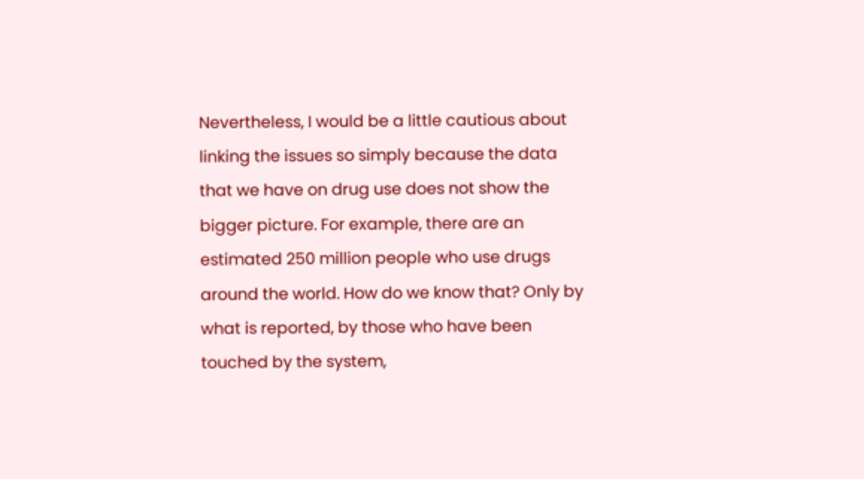Nevertheless, I would be a little cautious about linking the issues so simply because the data that we have on drug use does not show the bigger picture. For example, there are an estimated 250 million people who use drugs around the world. How do we know that? Only by what is reported, by those who have been touched by the system,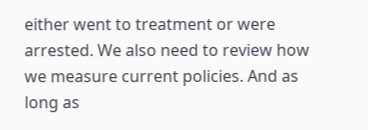either went to treatment or were arrested. We also need to review how we measure current policies. And as long as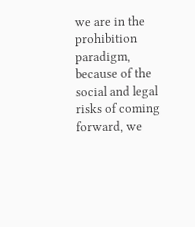we are in the prohibition paradigm, because of the social and legal risks of coming forward, we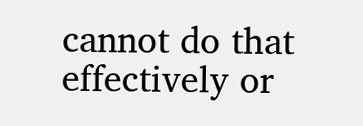cannot do that effectively or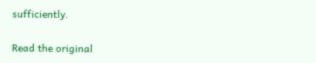sufficiently.

Read the original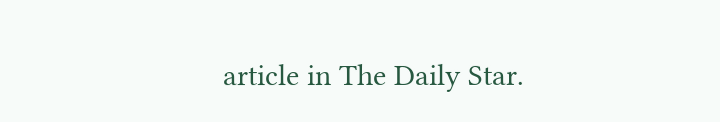article in The Daily Star.